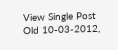View Single Post
Old 10-03-2012,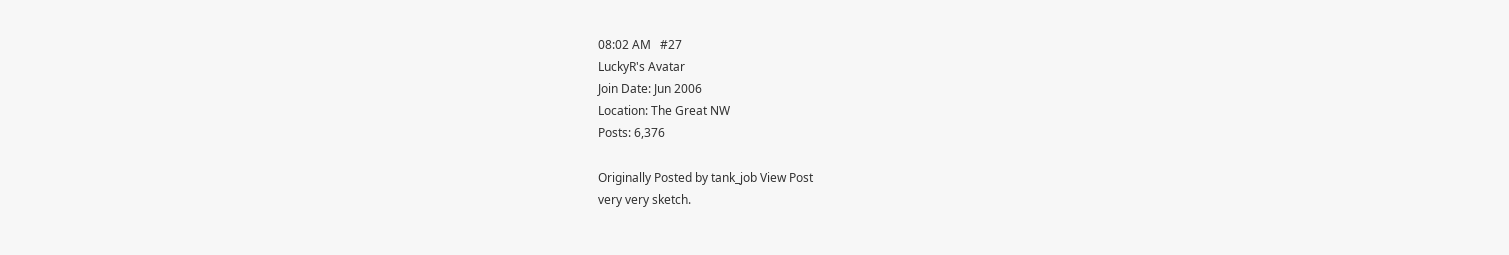08:02 AM   #27
LuckyR's Avatar
Join Date: Jun 2006
Location: The Great NW
Posts: 6,376

Originally Posted by tank_job View Post
very very sketch.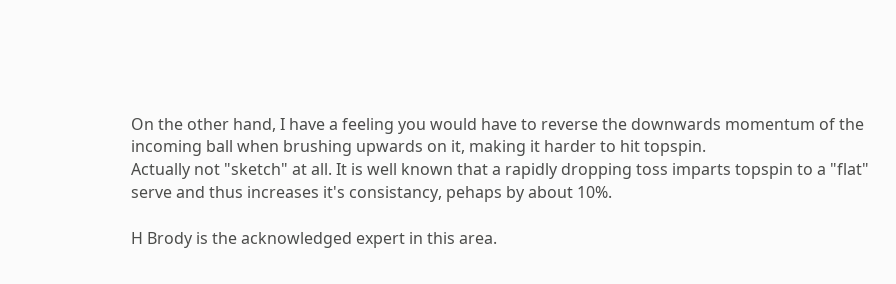On the other hand, I have a feeling you would have to reverse the downwards momentum of the incoming ball when brushing upwards on it, making it harder to hit topspin.
Actually not "sketch" at all. It is well known that a rapidly dropping toss imparts topspin to a "flat" serve and thus increases it's consistancy, pehaps by about 10%.

H Brody is the acknowledged expert in this area.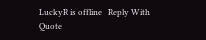LuckyR is offline   Reply With Quote